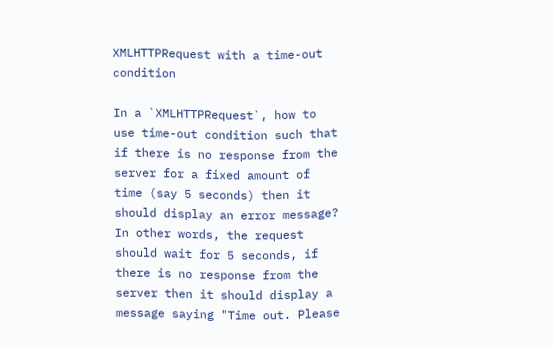XMLHTTPRequest with a time-out condition

In a `XMLHTTPRequest`, how to use time-out condition such that if there is no response from the server for a fixed amount of time (say 5 seconds) then it should display an error message? In other words, the request should wait for 5 seconds, if there is no response from the server then it should display a message saying "Time out. Please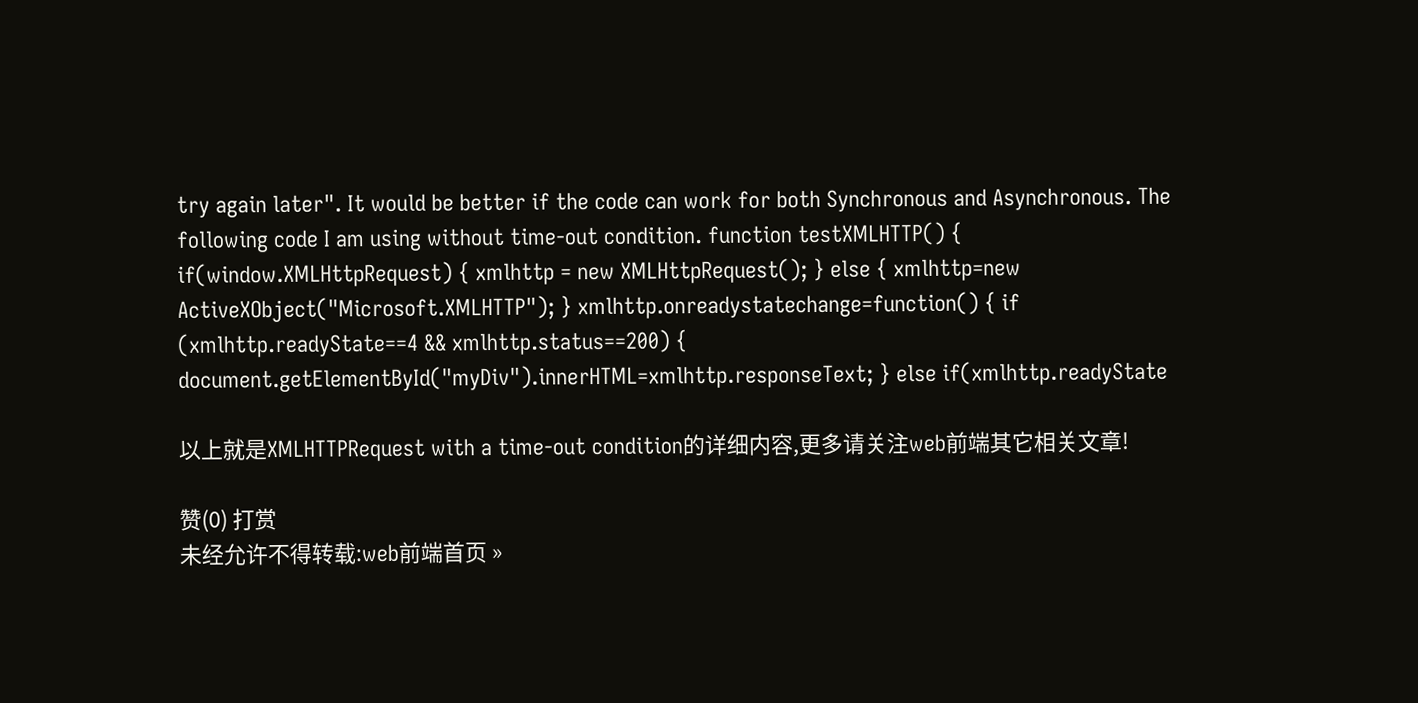try again later". It would be better if the code can work for both Synchronous and Asynchronous. The following code I am using without time-out condition. function testXMLHTTP() { if(window.XMLHttpRequest) { xmlhttp = new XMLHttpRequest(); } else { xmlhttp=new ActiveXObject("Microsoft.XMLHTTP"); } xmlhttp.onreadystatechange=function() { if (xmlhttp.readyState==4 && xmlhttp.status==200) { document.getElementById("myDiv").innerHTML=xmlhttp.responseText; } else if(xmlhttp.readyState

以上就是XMLHTTPRequest with a time-out condition的详细内容,更多请关注web前端其它相关文章!

赞(0) 打赏
未经允许不得转载:web前端首页 »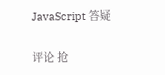JavaScript 答疑

评论 抢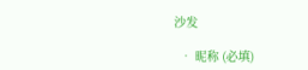沙发

  • 昵称 (必填)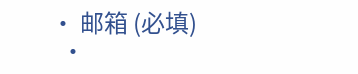• 邮箱 (必填)
  •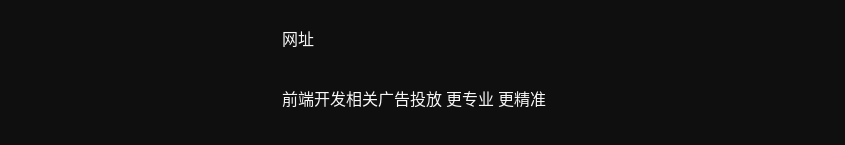网址

前端开发相关广告投放 更专业 更精准